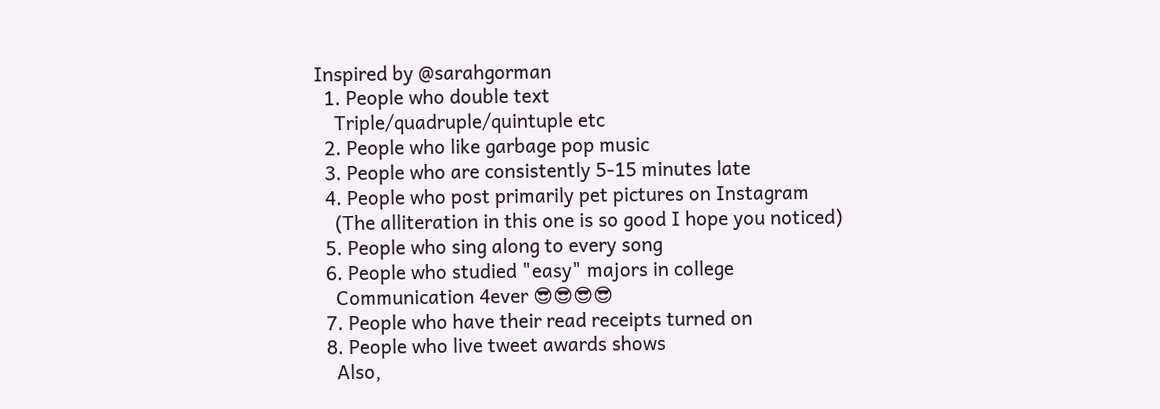Inspired by @sarahgorman
  1. People who double text
    Triple/quadruple/quintuple etc
  2. People who like garbage pop music
  3. People who are consistently 5-15 minutes late
  4. People who post primarily pet pictures on Instagram
    (The alliteration in this one is so good I hope you noticed)
  5. People who sing along to every song
  6. People who studied "easy" majors in college
    Communication 4ever 😎😎😎😎
  7. People who have their read receipts turned on
  8. People who live tweet awards shows
    Also,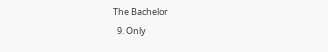The Bachelor
  9. Only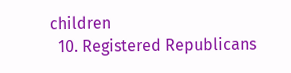children
  10. Registered Republicans